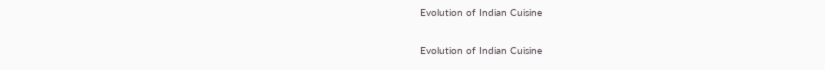Evolution of Indian Cuisine

Evolution of Indian Cuisine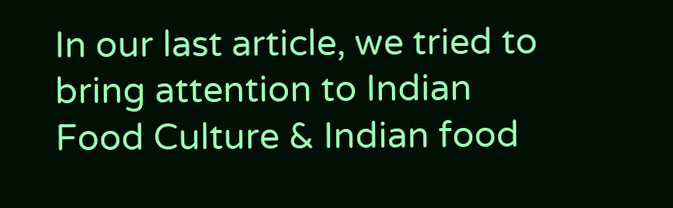In our last article, we tried to bring attention to Indian Food Culture & Indian food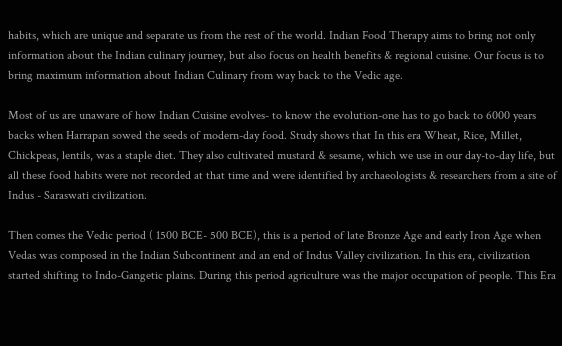habits, which are unique and separate us from the rest of the world. Indian Food Therapy aims to bring not only information about the Indian culinary journey, but also focus on health benefits & regional cuisine. Our focus is to bring maximum information about Indian Culinary from way back to the Vedic age.

Most of us are unaware of how Indian Cuisine evolves- to know the evolution-one has to go back to 6000 years backs when Harrapan sowed the seeds of modern-day food. Study shows that In this era Wheat, Rice, Millet, Chickpeas, lentils, was a staple diet. They also cultivated mustard & sesame, which we use in our day-to-day life, but all these food habits were not recorded at that time and were identified by archaeologists & researchers from a site of Indus - Saraswati civilization.

Then comes the Vedic period ( 1500 BCE- 500 BCE), this is a period of late Bronze Age and early Iron Age when Vedas was composed in the Indian Subcontinent and an end of Indus Valley civilization. In this era, civilization started shifting to Indo-Gangetic plains. During this period agriculture was the major occupation of people. This Era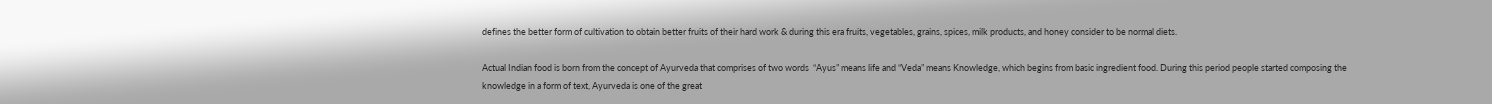defines the better form of cultivation to obtain better fruits of their hard work & during this era fruits, vegetables, grains, spices, milk products, and honey consider to be normal diets.

Actual Indian food is born from the concept of Ayurveda that comprises of two words  “Ayus” means life and “Veda” means Knowledge, which begins from basic ingredient food. During this period people started composing the knowledge in a form of text, Ayurveda is one of the great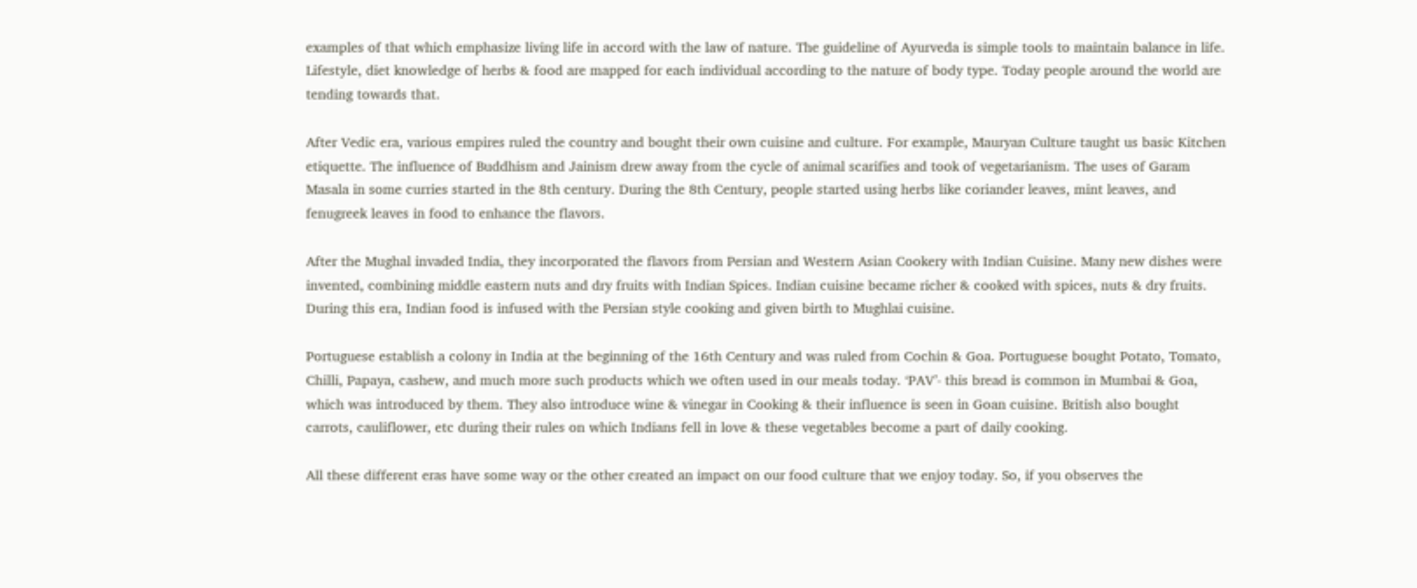examples of that which emphasize living life in accord with the law of nature. The guideline of Ayurveda is simple tools to maintain balance in life. Lifestyle, diet knowledge of herbs & food are mapped for each individual according to the nature of body type. Today people around the world are tending towards that.

After Vedic era, various empires ruled the country and bought their own cuisine and culture. For example, Mauryan Culture taught us basic Kitchen etiquette. The influence of Buddhism and Jainism drew away from the cycle of animal scarifies and took of vegetarianism. The uses of Garam Masala in some curries started in the 8th century. During the 8th Century, people started using herbs like coriander leaves, mint leaves, and fenugreek leaves in food to enhance the flavors.

After the Mughal invaded India, they incorporated the flavors from Persian and Western Asian Cookery with Indian Cuisine. Many new dishes were invented, combining middle eastern nuts and dry fruits with Indian Spices. Indian cuisine became richer & cooked with spices, nuts & dry fruits. During this era, Indian food is infused with the Persian style cooking and given birth to Mughlai cuisine.

Portuguese establish a colony in India at the beginning of the 16th Century and was ruled from Cochin & Goa. Portuguese bought Potato, Tomato, Chilli, Papaya, cashew, and much more such products which we often used in our meals today. ‘PAV’- this bread is common in Mumbai & Goa, which was introduced by them. They also introduce wine & vinegar in Cooking & their influence is seen in Goan cuisine. British also bought carrots, cauliflower, etc during their rules on which Indians fell in love & these vegetables become a part of daily cooking.

All these different eras have some way or the other created an impact on our food culture that we enjoy today. So, if you observes the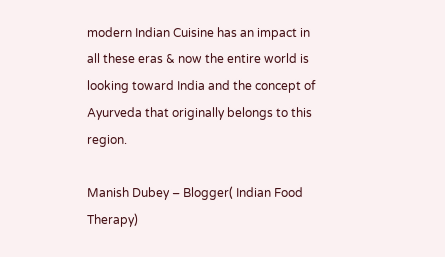modern Indian Cuisine has an impact in all these eras & now the entire world is looking toward India and the concept of Ayurveda that originally belongs to this region.

Manish Dubey – Blogger( Indian Food Therapy)